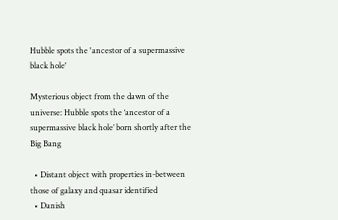Hubble spots the 'ancestor of a supermassive black hole'

Mysterious object from the dawn of the universe: Hubble spots the ‘ancestor of a supermassive black hole’ born shortly after the Big Bang

  • Distant object with properties in-between those of galaxy and quasar identified
  • Danish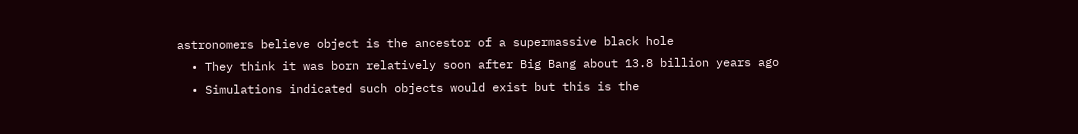astronomers believe object is the ancestor of a supermassive black hole
  • They think it was born relatively soon after Big Bang about 13.8 billion years ago
  • Simulations indicated such objects would exist but this is the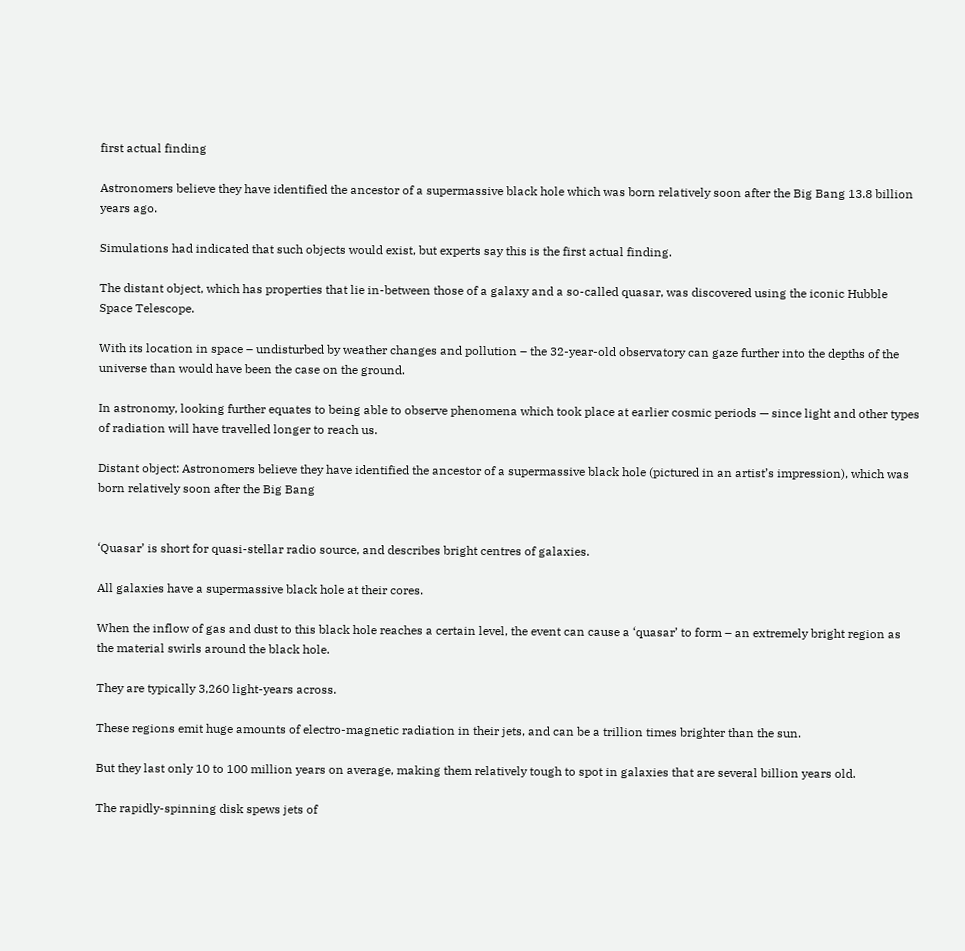first actual finding

Astronomers believe they have identified the ancestor of a supermassive black hole which was born relatively soon after the Big Bang 13.8 billion years ago.

Simulations had indicated that such objects would exist, but experts say this is the first actual finding.

The distant object, which has properties that lie in-between those of a galaxy and a so-called quasar, was discovered using the iconic Hubble Space Telescope.

With its location in space – undisturbed by weather changes and pollution – the 32-year-old observatory can gaze further into the depths of the universe than would have been the case on the ground.

In astronomy, looking further equates to being able to observe phenomena which took place at earlier cosmic periods — since light and other types of radiation will have travelled longer to reach us.

Distant object: Astronomers believe they have identified the ancestor of a supermassive black hole (pictured in an artist’s impression), which was born relatively soon after the Big Bang


‘Quasar’ is short for quasi-stellar radio source, and describes bright centres of galaxies.

All galaxies have a supermassive black hole at their cores.

When the inflow of gas and dust to this black hole reaches a certain level, the event can cause a ‘quasar’ to form – an extremely bright region as the material swirls around the black hole.

They are typically 3,260 light-years across.

These regions emit huge amounts of electro-magnetic radiation in their jets, and can be a trillion times brighter than the sun.

But they last only 10 to 100 million years on average, making them relatively tough to spot in galaxies that are several billion years old.

The rapidly-spinning disk spews jets of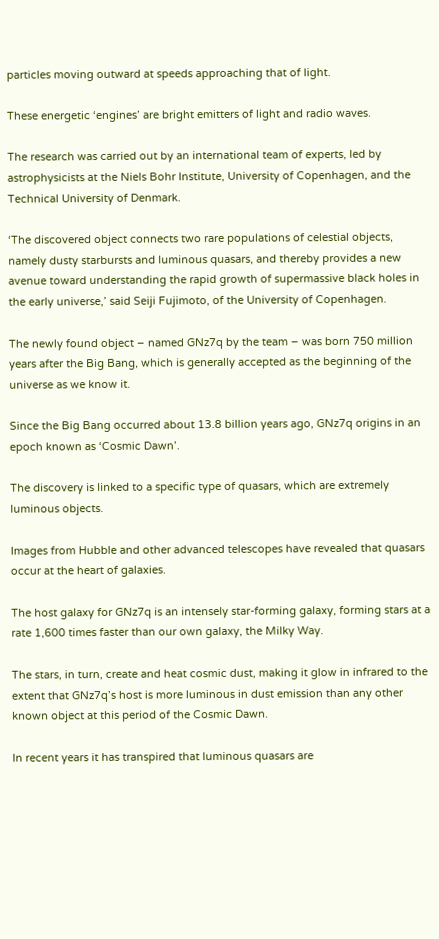particles moving outward at speeds approaching that of light.

These energetic ‘engines’ are bright emitters of light and radio waves.

The research was carried out by an international team of experts, led by astrophysicists at the Niels Bohr Institute, University of Copenhagen, and the Technical University of Denmark.

‘The discovered object connects two rare populations of celestial objects, namely dusty starbursts and luminous quasars, and thereby provides a new avenue toward understanding the rapid growth of supermassive black holes in the early universe,’ said Seiji Fujimoto, of the University of Copenhagen.

The newly found object – named GNz7q by the team – was born 750 million years after the Big Bang, which is generally accepted as the beginning of the universe as we know it.

Since the Big Bang occurred about 13.8 billion years ago, GNz7q origins in an epoch known as ‘Cosmic Dawn’.

The discovery is linked to a specific type of quasars, which are extremely luminous objects.

Images from Hubble and other advanced telescopes have revealed that quasars occur at the heart of galaxies.

The host galaxy for GNz7q is an intensely star-forming galaxy, forming stars at a rate 1,600 times faster than our own galaxy, the Milky Way.

The stars, in turn, create and heat cosmic dust, making it glow in infrared to the extent that GNz7q’s host is more luminous in dust emission than any other known object at this period of the Cosmic Dawn.

In recent years it has transpired that luminous quasars are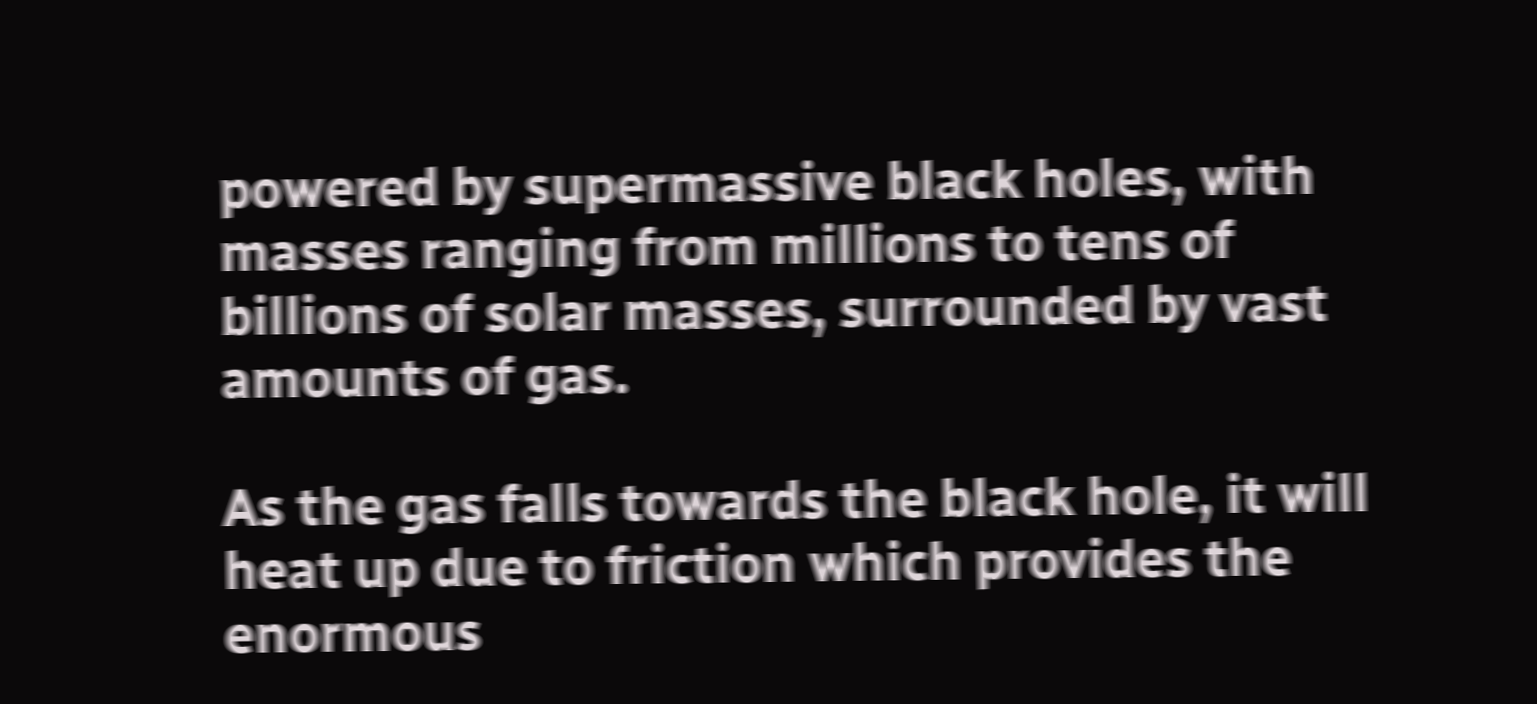powered by supermassive black holes, with masses ranging from millions to tens of billions of solar masses, surrounded by vast amounts of gas.

As the gas falls towards the black hole, it will heat up due to friction which provides the enormous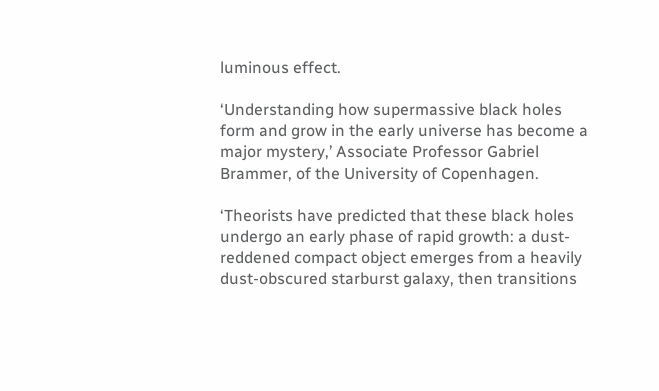luminous effect.

‘Understanding how supermassive black holes form and grow in the early universe has become a major mystery,’ Associate Professor Gabriel Brammer, of the University of Copenhagen.

‘Theorists have predicted that these black holes undergo an early phase of rapid growth: a dust-reddened compact object emerges from a heavily dust-obscured starburst galaxy, then transitions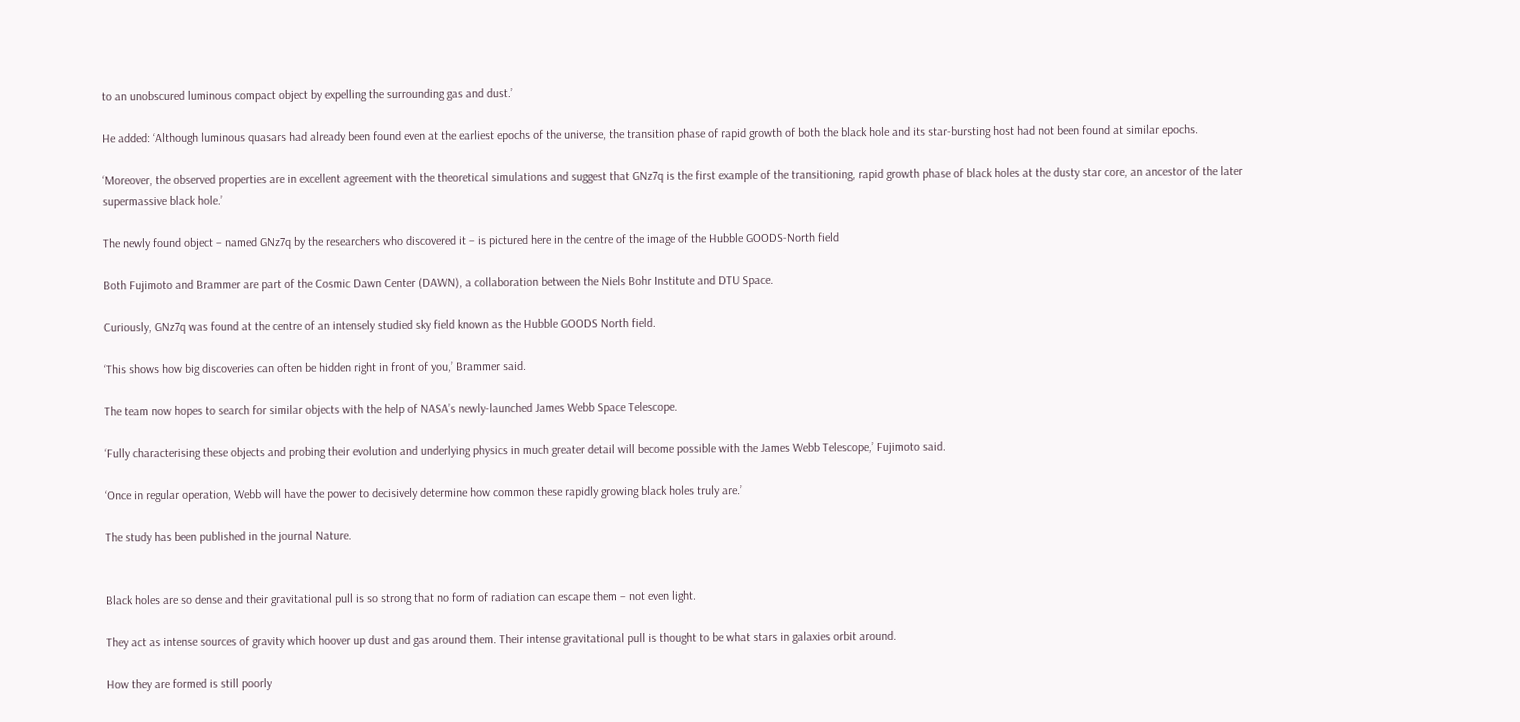to an unobscured luminous compact object by expelling the surrounding gas and dust.’

He added: ‘Although luminous quasars had already been found even at the earliest epochs of the universe, the transition phase of rapid growth of both the black hole and its star-bursting host had not been found at similar epochs.

‘Moreover, the observed properties are in excellent agreement with the theoretical simulations and suggest that GNz7q is the first example of the transitioning, rapid growth phase of black holes at the dusty star core, an ancestor of the later supermassive black hole.’

The newly found object – named GNz7q by the researchers who discovered it – is pictured here in the centre of the image of the Hubble GOODS-North field

Both Fujimoto and Brammer are part of the Cosmic Dawn Center (DAWN), a collaboration between the Niels Bohr Institute and DTU Space.

Curiously, GNz7q was found at the centre of an intensely studied sky field known as the Hubble GOODS North field.

‘This shows how big discoveries can often be hidden right in front of you,’ Brammer said.

The team now hopes to search for similar objects with the help of NASA’s newly-launched James Webb Space Telescope.

‘Fully characterising these objects and probing their evolution and underlying physics in much greater detail will become possible with the James Webb Telescope,’ Fujimoto said.

‘Once in regular operation, Webb will have the power to decisively determine how common these rapidly growing black holes truly are.’

The study has been published in the journal Nature.


Black holes are so dense and their gravitational pull is so strong that no form of radiation can escape them – not even light.

They act as intense sources of gravity which hoover up dust and gas around them. Their intense gravitational pull is thought to be what stars in galaxies orbit around.

How they are formed is still poorly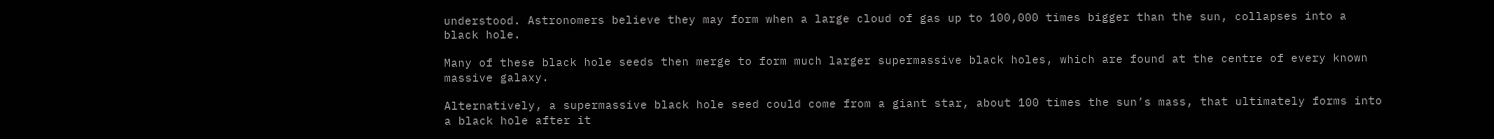understood. Astronomers believe they may form when a large cloud of gas up to 100,000 times bigger than the sun, collapses into a black hole.

Many of these black hole seeds then merge to form much larger supermassive black holes, which are found at the centre of every known massive galaxy.

Alternatively, a supermassive black hole seed could come from a giant star, about 100 times the sun’s mass, that ultimately forms into a black hole after it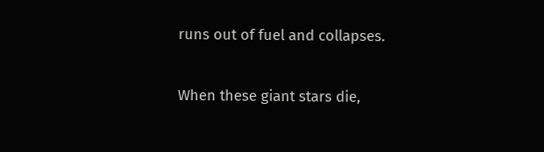runs out of fuel and collapses.

When these giant stars die,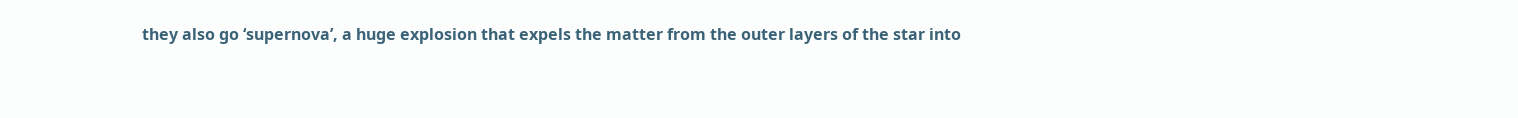they also go ‘supernova’, a huge explosion that expels the matter from the outer layers of the star into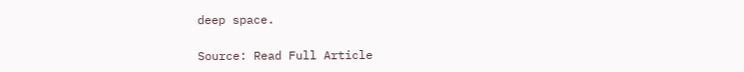deep space.

Source: Read Full Article